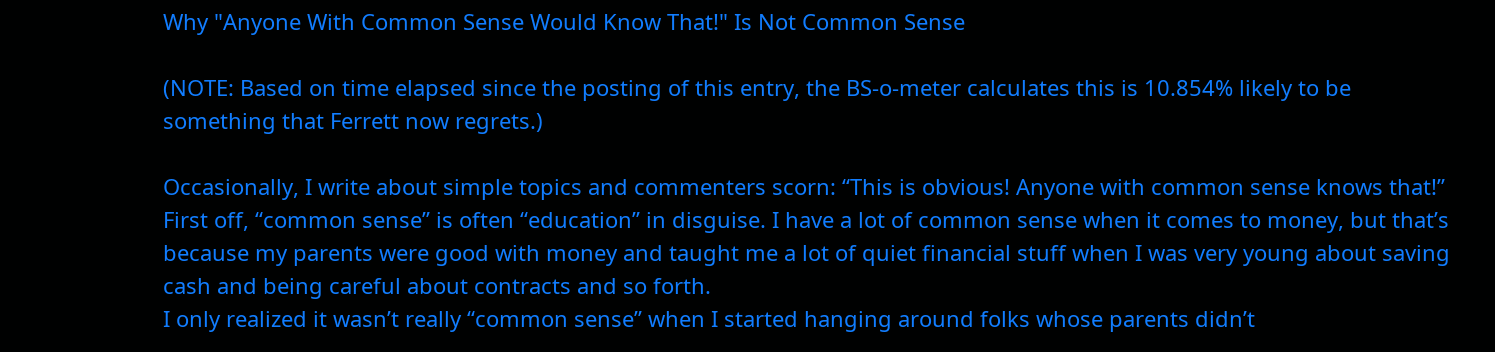Why "Anyone With Common Sense Would Know That!" Is Not Common Sense

(NOTE: Based on time elapsed since the posting of this entry, the BS-o-meter calculates this is 10.854% likely to be something that Ferrett now regrets.)

Occasionally, I write about simple topics and commenters scorn: “This is obvious! Anyone with common sense knows that!”
First off, “common sense” is often “education” in disguise. I have a lot of common sense when it comes to money, but that’s because my parents were good with money and taught me a lot of quiet financial stuff when I was very young about saving cash and being careful about contracts and so forth.
I only realized it wasn’t really “common sense” when I started hanging around folks whose parents didn’t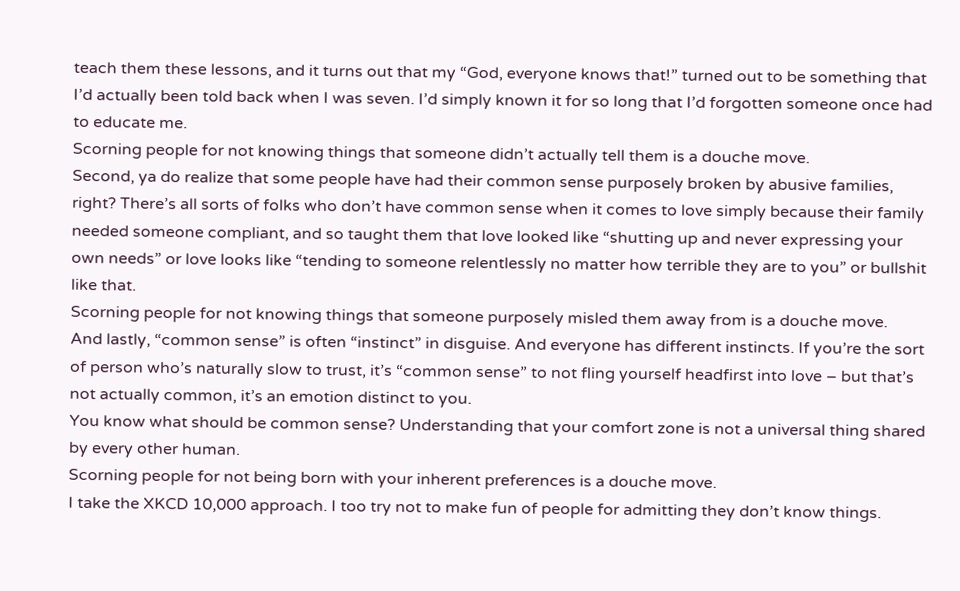teach them these lessons, and it turns out that my “God, everyone knows that!” turned out to be something that I’d actually been told back when I was seven. I’d simply known it for so long that I’d forgotten someone once had to educate me.
Scorning people for not knowing things that someone didn’t actually tell them is a douche move.
Second, ya do realize that some people have had their common sense purposely broken by abusive families, right? There’s all sorts of folks who don’t have common sense when it comes to love simply because their family needed someone compliant, and so taught them that love looked like “shutting up and never expressing your own needs” or love looks like “tending to someone relentlessly no matter how terrible they are to you” or bullshit like that.
Scorning people for not knowing things that someone purposely misled them away from is a douche move.
And lastly, “common sense” is often “instinct” in disguise. And everyone has different instincts. If you’re the sort of person who’s naturally slow to trust, it’s “common sense” to not fling yourself headfirst into love – but that’s not actually common, it’s an emotion distinct to you.
You know what should be common sense? Understanding that your comfort zone is not a universal thing shared by every other human.
Scorning people for not being born with your inherent preferences is a douche move.
I take the XKCD 10,000 approach. I too try not to make fun of people for admitting they don’t know things.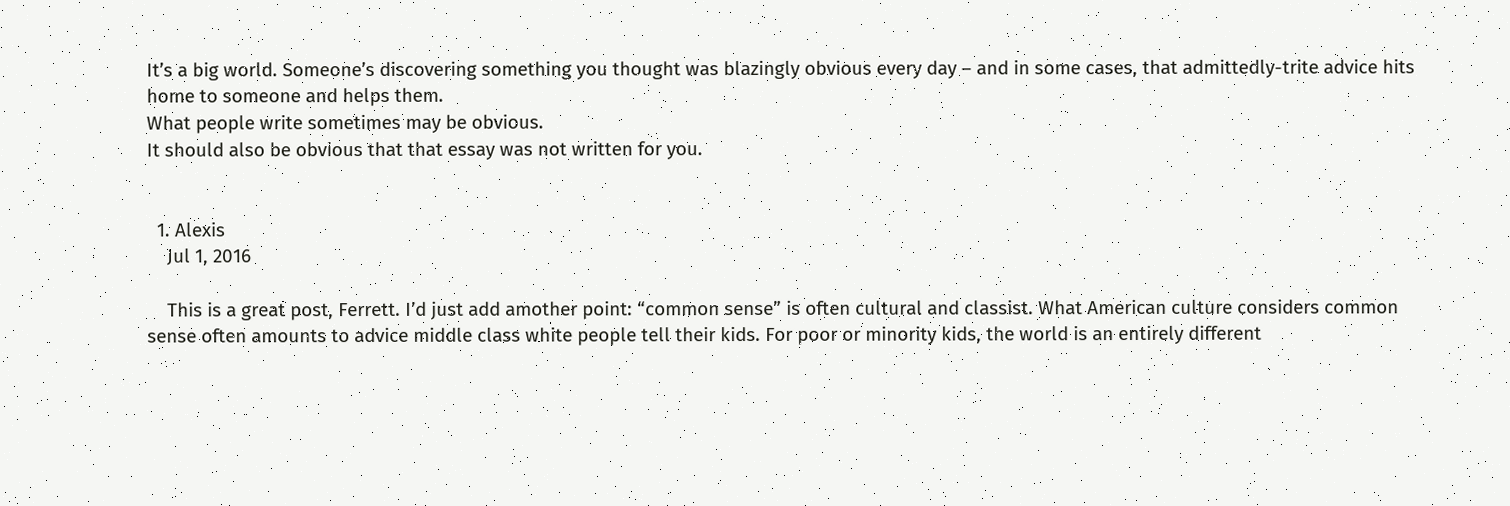It’s a big world. Someone’s discovering something you thought was blazingly obvious every day – and in some cases, that admittedly-trite advice hits home to someone and helps them.
What people write sometimes may be obvious.
It should also be obvious that that essay was not written for you.


  1. Alexis
    Jul 1, 2016

    This is a great post, Ferrett. I’d just add amother point: “common sense” is often cultural and classist. What American culture considers common sense often amounts to advice middle class white people tell their kids. For poor or minority kids, the world is an entirely different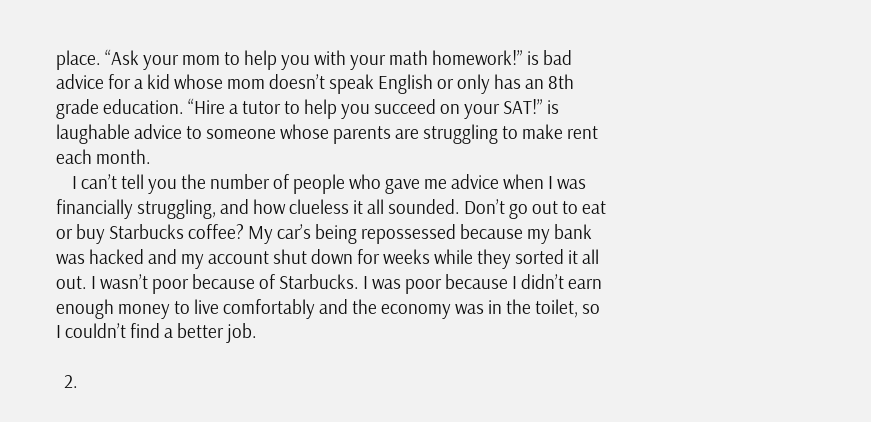place. “Ask your mom to help you with your math homework!” is bad advice for a kid whose mom doesn’t speak English or only has an 8th grade education. “Hire a tutor to help you succeed on your SAT!” is laughable advice to someone whose parents are struggling to make rent each month.
    I can’t tell you the number of people who gave me advice when I was financially struggling, and how clueless it all sounded. Don’t go out to eat or buy Starbucks coffee? My car’s being repossessed because my bank was hacked and my account shut down for weeks while they sorted it all out. I wasn’t poor because of Starbucks. I was poor because I didn’t earn enough money to live comfortably and the economy was in the toilet, so I couldn’t find a better job.

  2.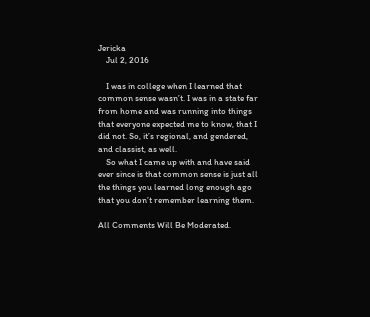Jericka
    Jul 2, 2016

    I was in college when I learned that common sense wasn’t. I was in a state far from home and was running into things that everyone expected me to know, that I did not. So, it’s regional, and gendered, and classist, as well.
    So what I came up with and have said ever since is that common sense is just all the things you learned long enough ago that you don’t remember learning them.

All Comments Will Be Moderated.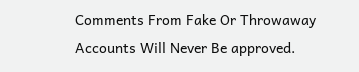Comments From Fake Or Throwaway Accounts Will Never Be approved.